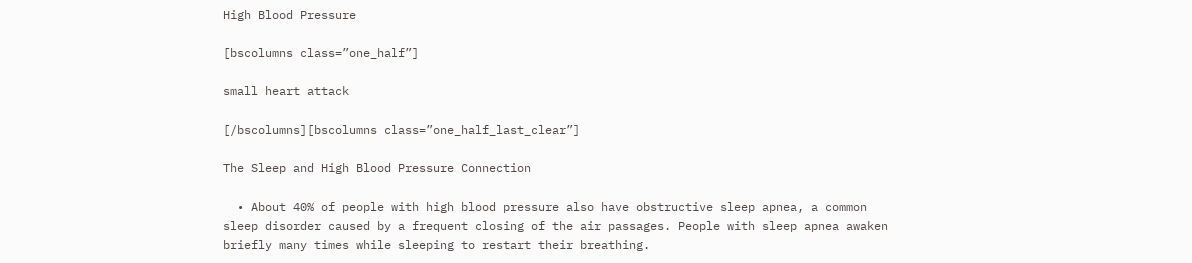High Blood Pressure

[bscolumns class=”one_half”]

small heart attack

[/bscolumns][bscolumns class=”one_half_last_clear”]

The Sleep and High Blood Pressure Connection

  • About 40% of people with high blood pressure also have obstructive sleep apnea, a common sleep disorder caused by a frequent closing of the air passages. People with sleep apnea awaken briefly many times while sleeping to restart their breathing.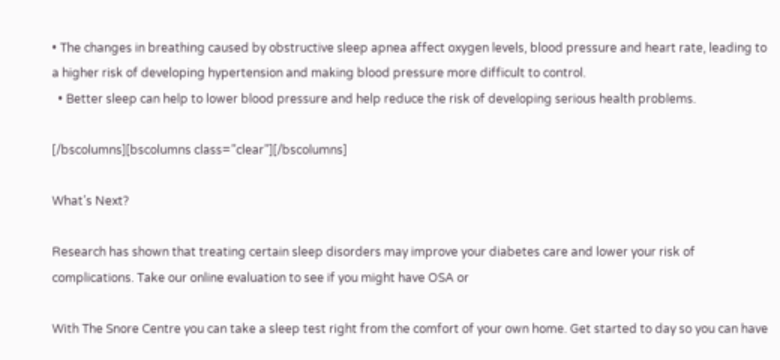• The changes in breathing caused by obstructive sleep apnea affect oxygen levels, blood pressure and heart rate, leading to a higher risk of developing hypertension and making blood pressure more difficult to control.
  • Better sleep can help to lower blood pressure and help reduce the risk of developing serious health problems.

[/bscolumns][bscolumns class=”clear”][/bscolumns]

What’s Next?

Research has shown that treating certain sleep disorders may improve your diabetes care and lower your risk of complications. Take our online evaluation to see if you might have OSA or

With The Snore Centre you can take a sleep test right from the comfort of your own home. Get started to day so you can have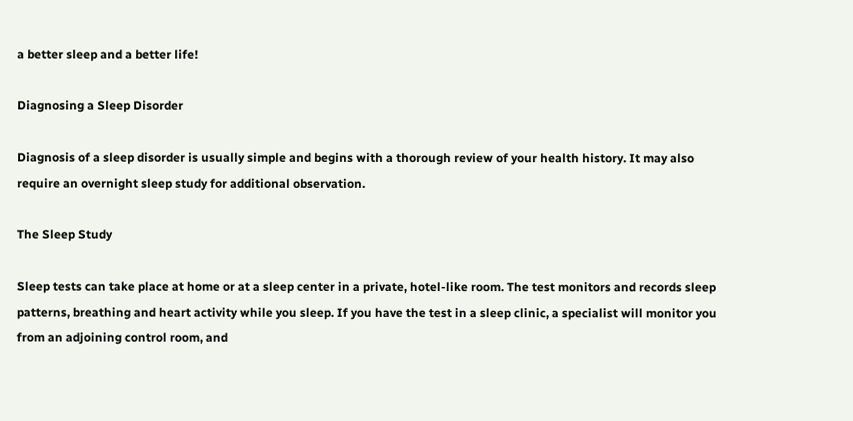a better sleep and a better life!

Diagnosing a Sleep Disorder

Diagnosis of a sleep disorder is usually simple and begins with a thorough review of your health history. It may also require an overnight sleep study for additional observation.

The Sleep Study

Sleep tests can take place at home or at a sleep center in a private, hotel-like room. The test monitors and records sleep patterns, breathing and heart activity while you sleep. If you have the test in a sleep clinic, a specialist will monitor you from an adjoining control room, and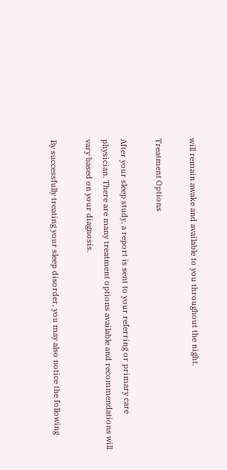will remain awake and available to you throughout the night.

Treatment Options

After your sleep study, a report is sent to your referring or primary care physician. There are many treatment options available and recommendations will vary based on your diagnosis.

By successfully treating your sleep disorder, you may also notice the following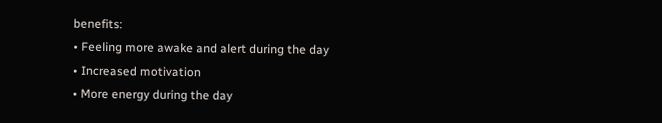benefits:
• Feeling more awake and alert during the day
• Increased motivation
• More energy during the day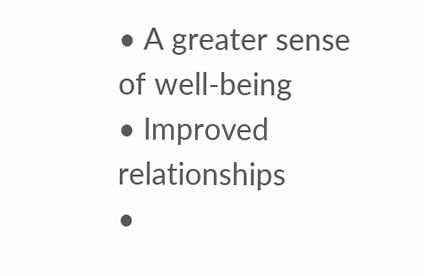• A greater sense of well-being
• Improved relationships
•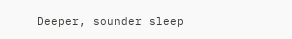Deeper, sounder sleep